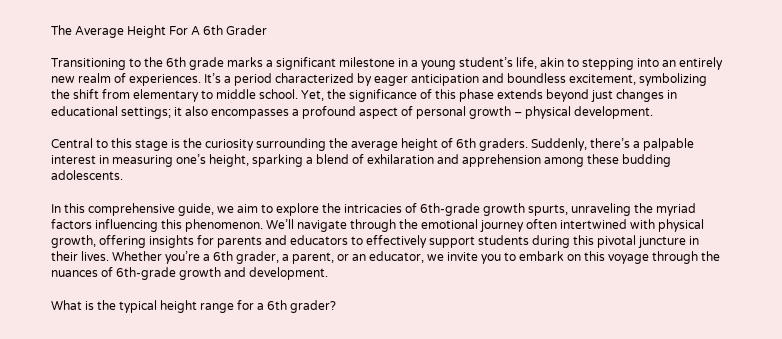The Average Height For A 6th Grader

Transitioning to the 6th grade marks a significant milestone in a young student’s life, akin to stepping into an entirely new realm of experiences. It’s a period characterized by eager anticipation and boundless excitement, symbolizing the shift from elementary to middle school. Yet, the significance of this phase extends beyond just changes in educational settings; it also encompasses a profound aspect of personal growth – physical development.

Central to this stage is the curiosity surrounding the average height of 6th graders. Suddenly, there’s a palpable interest in measuring one’s height, sparking a blend of exhilaration and apprehension among these budding adolescents.

In this comprehensive guide, we aim to explore the intricacies of 6th-grade growth spurts, unraveling the myriad factors influencing this phenomenon. We’ll navigate through the emotional journey often intertwined with physical growth, offering insights for parents and educators to effectively support students during this pivotal juncture in their lives. Whether you’re a 6th grader, a parent, or an educator, we invite you to embark on this voyage through the nuances of 6th-grade growth and development.

What is the typical height range for a 6th grader?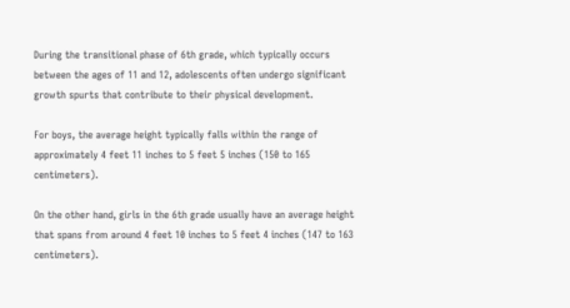During the transitional phase of 6th grade, which typically occurs between the ages of 11 and 12, adolescents often undergo significant growth spurts that contribute to their physical development.

For boys, the average height typically falls within the range of approximately 4 feet 11 inches to 5 feet 5 inches (150 to 165 centimeters).

On the other hand, girls in the 6th grade usually have an average height that spans from around 4 feet 10 inches to 5 feet 4 inches (147 to 163 centimeters).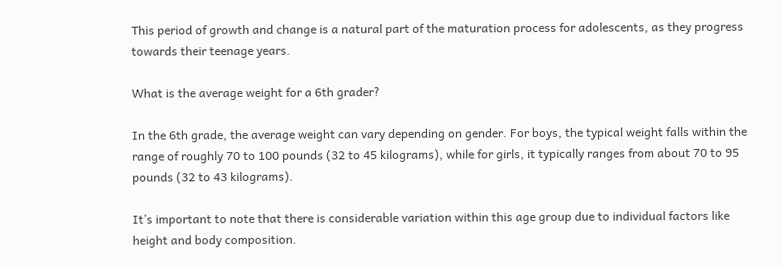This period of growth and change is a natural part of the maturation process for adolescents, as they progress towards their teenage years.

What is the average weight for a 6th grader?

In the 6th grade, the average weight can vary depending on gender. For boys, the typical weight falls within the range of roughly 70 to 100 pounds (32 to 45 kilograms), while for girls, it typically ranges from about 70 to 95 pounds (32 to 43 kilograms).

It’s important to note that there is considerable variation within this age group due to individual factors like height and body composition.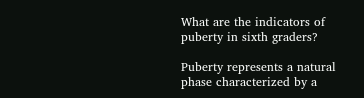What are the indicators of puberty in sixth graders?

Puberty represents a natural phase characterized by a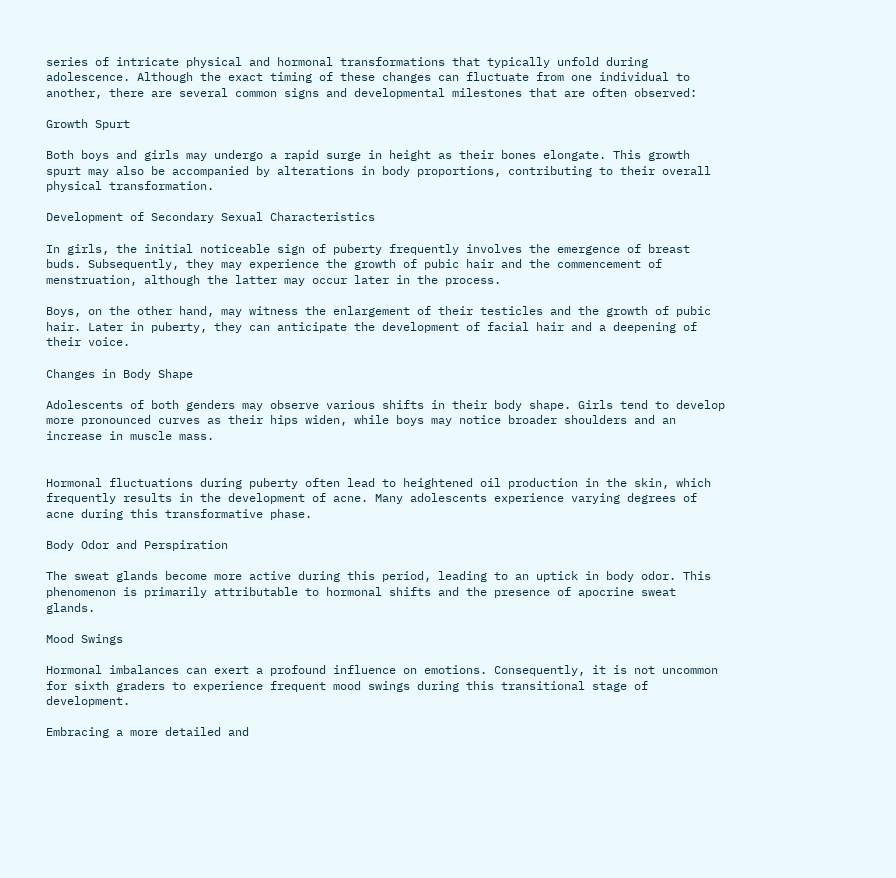series of intricate physical and hormonal transformations that typically unfold during adolescence. Although the exact timing of these changes can fluctuate from one individual to another, there are several common signs and developmental milestones that are often observed:

Growth Spurt

Both boys and girls may undergo a rapid surge in height as their bones elongate. This growth spurt may also be accompanied by alterations in body proportions, contributing to their overall physical transformation.

Development of Secondary Sexual Characteristics

In girls, the initial noticeable sign of puberty frequently involves the emergence of breast buds. Subsequently, they may experience the growth of pubic hair and the commencement of menstruation, although the latter may occur later in the process.

Boys, on the other hand, may witness the enlargement of their testicles and the growth of pubic hair. Later in puberty, they can anticipate the development of facial hair and a deepening of their voice.

Changes in Body Shape

Adolescents of both genders may observe various shifts in their body shape. Girls tend to develop more pronounced curves as their hips widen, while boys may notice broader shoulders and an increase in muscle mass.


Hormonal fluctuations during puberty often lead to heightened oil production in the skin, which frequently results in the development of acne. Many adolescents experience varying degrees of acne during this transformative phase.

Body Odor and Perspiration

The sweat glands become more active during this period, leading to an uptick in body odor. This phenomenon is primarily attributable to hormonal shifts and the presence of apocrine sweat glands.

Mood Swings

Hormonal imbalances can exert a profound influence on emotions. Consequently, it is not uncommon for sixth graders to experience frequent mood swings during this transitional stage of development.

Embracing a more detailed and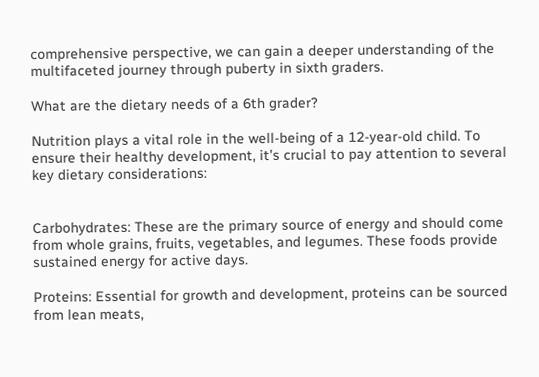comprehensive perspective, we can gain a deeper understanding of the multifaceted journey through puberty in sixth graders.

What are the dietary needs of a 6th grader?

Nutrition plays a vital role in the well-being of a 12-year-old child. To ensure their healthy development, it’s crucial to pay attention to several key dietary considerations:


Carbohydrates: These are the primary source of energy and should come from whole grains, fruits, vegetables, and legumes. These foods provide sustained energy for active days.

Proteins: Essential for growth and development, proteins can be sourced from lean meats,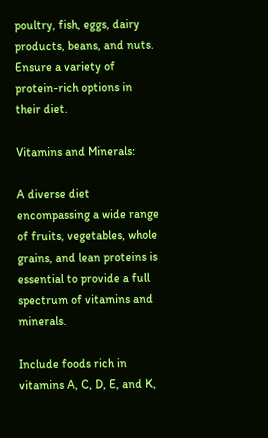poultry, fish, eggs, dairy products, beans, and nuts. Ensure a variety of protein-rich options in their diet.

Vitamins and Minerals:

A diverse diet encompassing a wide range of fruits, vegetables, whole grains, and lean proteins is essential to provide a full spectrum of vitamins and minerals.

Include foods rich in vitamins A, C, D, E, and K,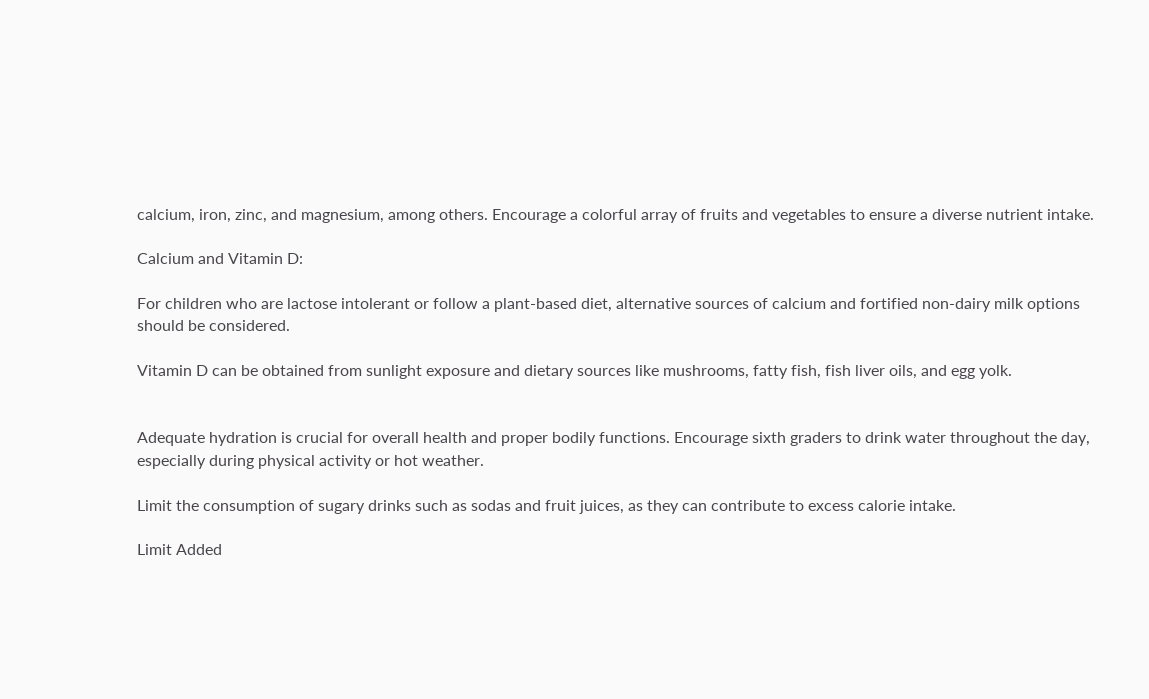calcium, iron, zinc, and magnesium, among others. Encourage a colorful array of fruits and vegetables to ensure a diverse nutrient intake.

Calcium and Vitamin D:

For children who are lactose intolerant or follow a plant-based diet, alternative sources of calcium and fortified non-dairy milk options should be considered.

Vitamin D can be obtained from sunlight exposure and dietary sources like mushrooms, fatty fish, fish liver oils, and egg yolk.


Adequate hydration is crucial for overall health and proper bodily functions. Encourage sixth graders to drink water throughout the day, especially during physical activity or hot weather.

Limit the consumption of sugary drinks such as sodas and fruit juices, as they can contribute to excess calorie intake.

Limit Added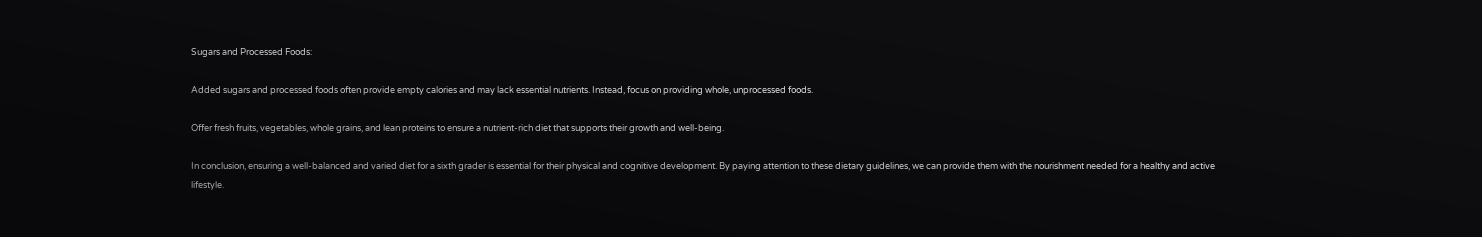Sugars and Processed Foods:

Added sugars and processed foods often provide empty calories and may lack essential nutrients. Instead, focus on providing whole, unprocessed foods.

Offer fresh fruits, vegetables, whole grains, and lean proteins to ensure a nutrient-rich diet that supports their growth and well-being.

In conclusion, ensuring a well-balanced and varied diet for a sixth grader is essential for their physical and cognitive development. By paying attention to these dietary guidelines, we can provide them with the nourishment needed for a healthy and active lifestyle.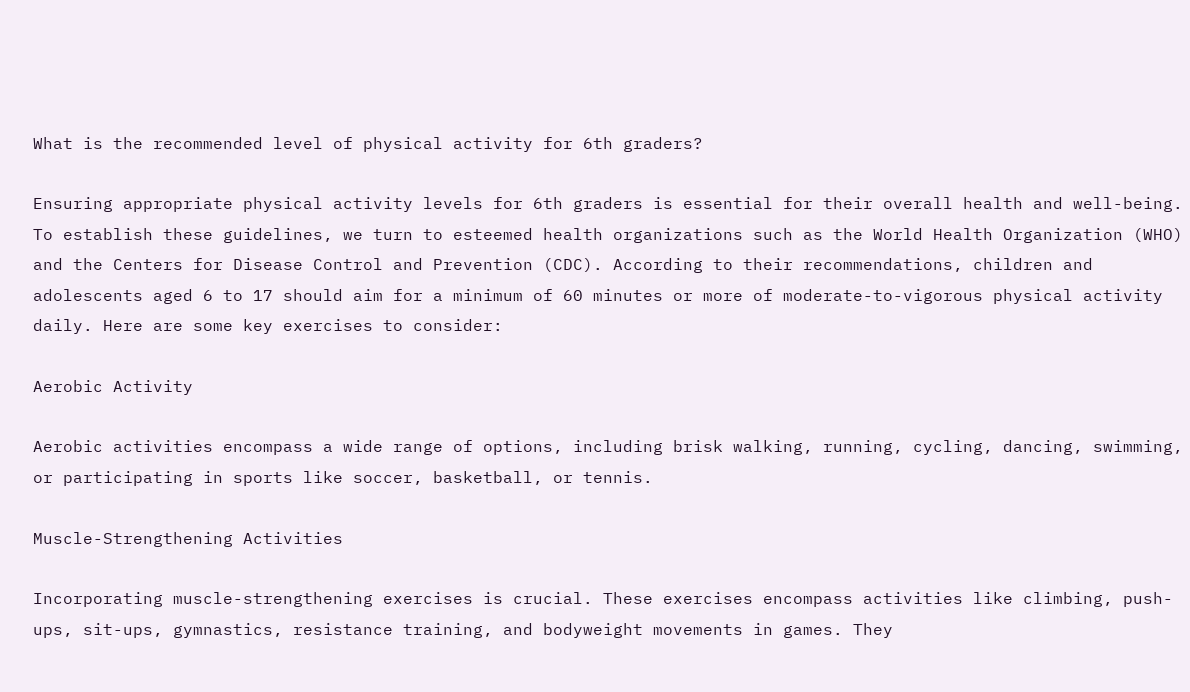What is the recommended level of physical activity for 6th graders?

Ensuring appropriate physical activity levels for 6th graders is essential for their overall health and well-being. To establish these guidelines, we turn to esteemed health organizations such as the World Health Organization (WHO) and the Centers for Disease Control and Prevention (CDC). According to their recommendations, children and adolescents aged 6 to 17 should aim for a minimum of 60 minutes or more of moderate-to-vigorous physical activity daily. Here are some key exercises to consider:

Aerobic Activity

Aerobic activities encompass a wide range of options, including brisk walking, running, cycling, dancing, swimming, or participating in sports like soccer, basketball, or tennis.

Muscle-Strengthening Activities

Incorporating muscle-strengthening exercises is crucial. These exercises encompass activities like climbing, push-ups, sit-ups, gymnastics, resistance training, and bodyweight movements in games. They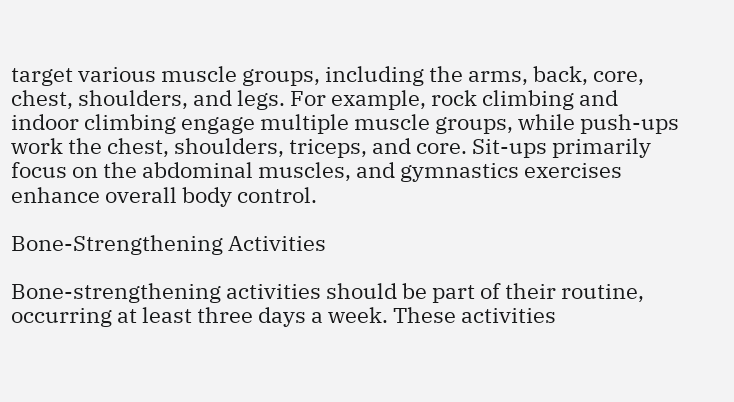target various muscle groups, including the arms, back, core, chest, shoulders, and legs. For example, rock climbing and indoor climbing engage multiple muscle groups, while push-ups work the chest, shoulders, triceps, and core. Sit-ups primarily focus on the abdominal muscles, and gymnastics exercises enhance overall body control.

Bone-Strengthening Activities

Bone-strengthening activities should be part of their routine, occurring at least three days a week. These activities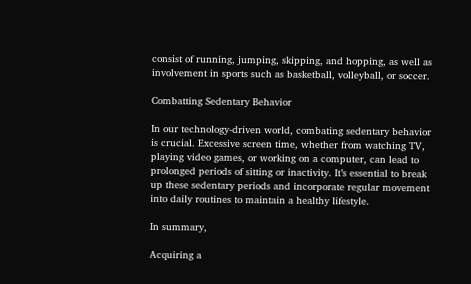consist of running, jumping, skipping, and hopping, as well as involvement in sports such as basketball, volleyball, or soccer.

Combatting Sedentary Behavior

In our technology-driven world, combating sedentary behavior is crucial. Excessive screen time, whether from watching TV, playing video games, or working on a computer, can lead to prolonged periods of sitting or inactivity. It’s essential to break up these sedentary periods and incorporate regular movement into daily routines to maintain a healthy lifestyle.

In summary,

Acquiring a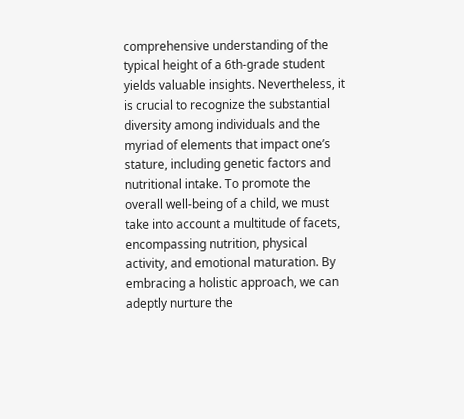comprehensive understanding of the typical height of a 6th-grade student yields valuable insights. Nevertheless, it is crucial to recognize the substantial diversity among individuals and the myriad of elements that impact one’s stature, including genetic factors and nutritional intake. To promote the overall well-being of a child, we must take into account a multitude of facets, encompassing nutrition, physical activity, and emotional maturation. By embracing a holistic approach, we can adeptly nurture the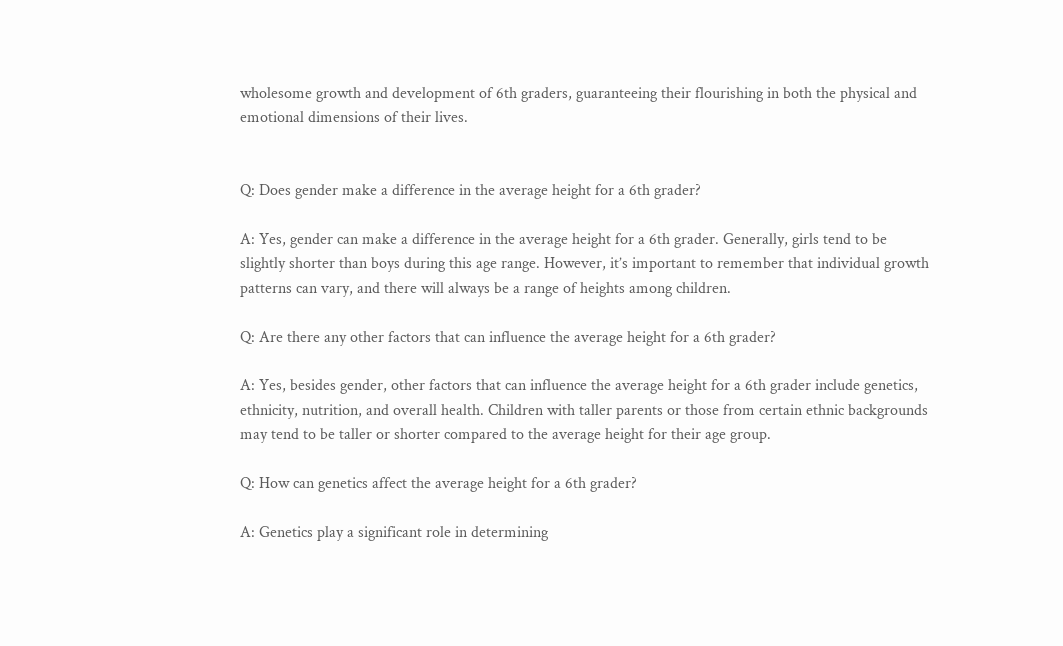wholesome growth and development of 6th graders, guaranteeing their flourishing in both the physical and emotional dimensions of their lives.


Q: Does gender make a difference in the average height for a 6th grader?

A: Yes, gender can make a difference in the average height for a 6th grader. Generally, girls tend to be slightly shorter than boys during this age range. However, it’s important to remember that individual growth patterns can vary, and there will always be a range of heights among children.

Q: Are there any other factors that can influence the average height for a 6th grader?

A: Yes, besides gender, other factors that can influence the average height for a 6th grader include genetics, ethnicity, nutrition, and overall health. Children with taller parents or those from certain ethnic backgrounds may tend to be taller or shorter compared to the average height for their age group.

Q: How can genetics affect the average height for a 6th grader?

A: Genetics play a significant role in determining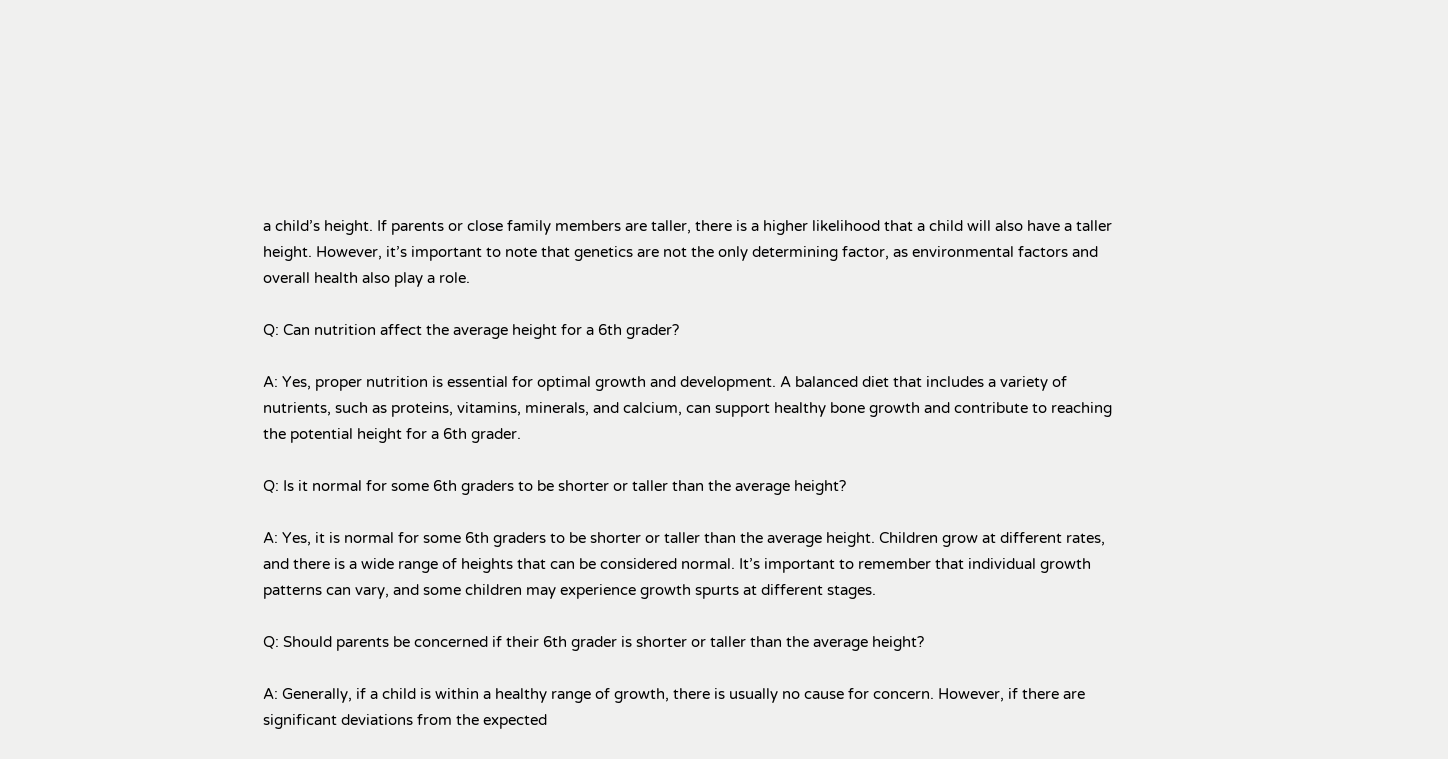a child’s height. If parents or close family members are taller, there is a higher likelihood that a child will also have a taller height. However, it’s important to note that genetics are not the only determining factor, as environmental factors and overall health also play a role.

Q: Can nutrition affect the average height for a 6th grader?

A: Yes, proper nutrition is essential for optimal growth and development. A balanced diet that includes a variety of nutrients, such as proteins, vitamins, minerals, and calcium, can support healthy bone growth and contribute to reaching the potential height for a 6th grader.

Q: Is it normal for some 6th graders to be shorter or taller than the average height?

A: Yes, it is normal for some 6th graders to be shorter or taller than the average height. Children grow at different rates, and there is a wide range of heights that can be considered normal. It’s important to remember that individual growth patterns can vary, and some children may experience growth spurts at different stages.

Q: Should parents be concerned if their 6th grader is shorter or taller than the average height?

A: Generally, if a child is within a healthy range of growth, there is usually no cause for concern. However, if there are significant deviations from the expected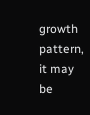growth pattern, it may be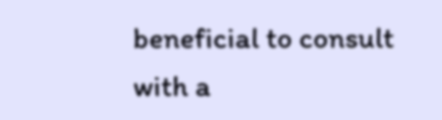beneficial to consult with a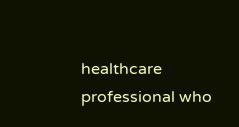healthcare professional who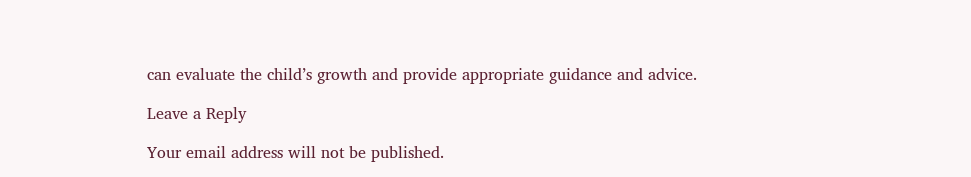can evaluate the child’s growth and provide appropriate guidance and advice.

Leave a Reply

Your email address will not be published.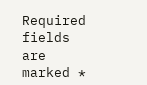Required fields are marked *